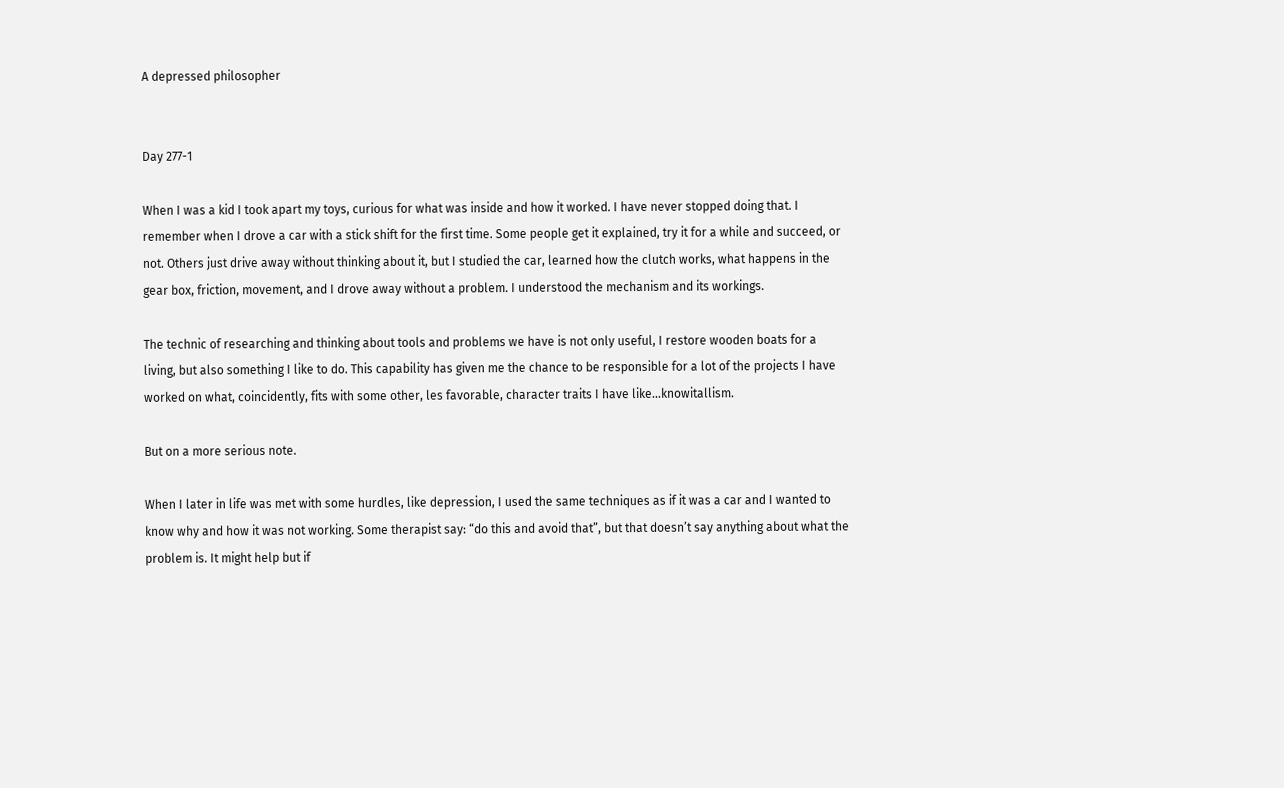A depressed philosopher


Day 277-1

When I was a kid I took apart my toys, curious for what was inside and how it worked. I have never stopped doing that. I remember when I drove a car with a stick shift for the first time. Some people get it explained, try it for a while and succeed, or not. Others just drive away without thinking about it, but I studied the car, learned how the clutch works, what happens in the gear box, friction, movement, and I drove away without a problem. I understood the mechanism and its workings.

The technic of researching and thinking about tools and problems we have is not only useful, I restore wooden boats for a living, but also something I like to do. This capability has given me the chance to be responsible for a lot of the projects I have worked on what, coincidently, fits with some other, les favorable, character traits I have like…knowitallism.

But on a more serious note.

When I later in life was met with some hurdles, like depression, I used the same techniques as if it was a car and I wanted to know why and how it was not working. Some therapist say: “do this and avoid that”, but that doesn’t say anything about what the problem is. It might help but if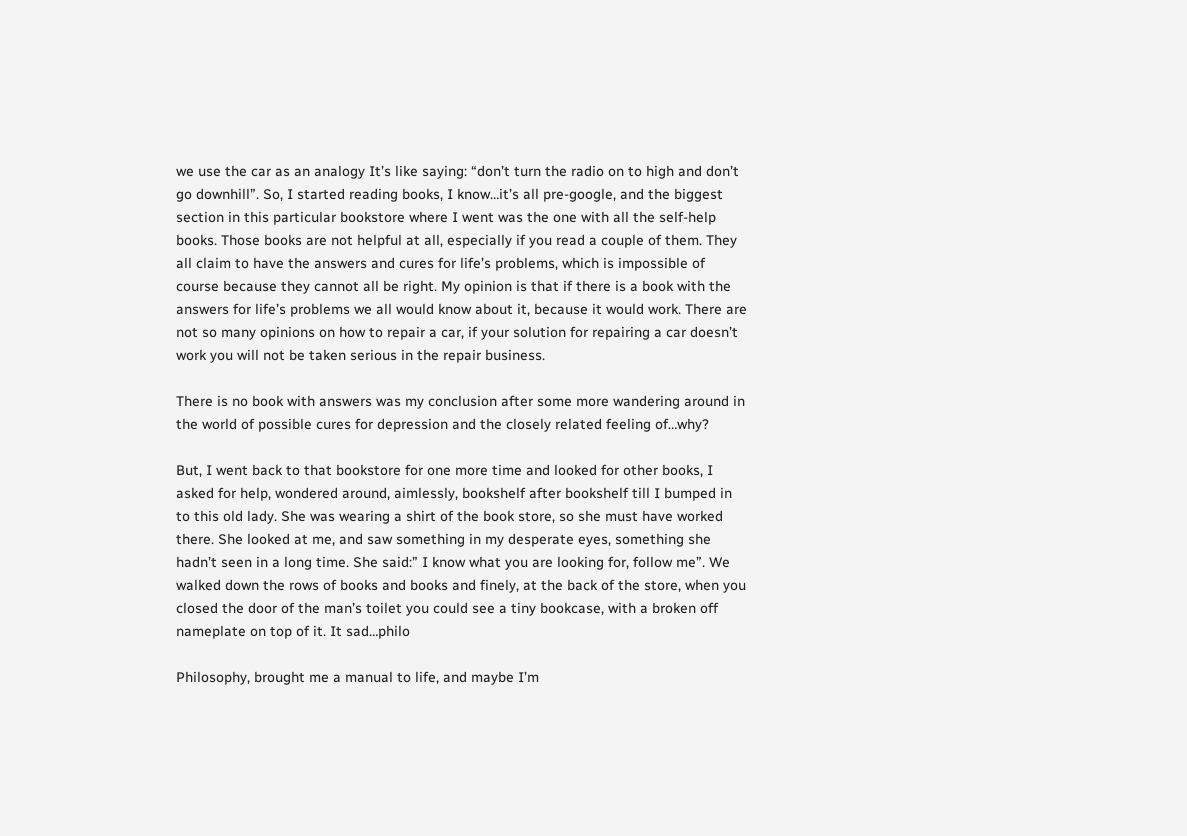we use the car as an analogy It’s like saying: “don’t turn the radio on to high and don’t go downhill”. So, I started reading books, I know…it’s all pre-google, and the biggest section in this particular bookstore where I went was the one with all the self-help books. Those books are not helpful at all, especially if you read a couple of them. They all claim to have the answers and cures for life’s problems, which is impossible of course because they cannot all be right. My opinion is that if there is a book with the answers for life’s problems we all would know about it, because it would work. There are not so many opinions on how to repair a car, if your solution for repairing a car doesn’t work you will not be taken serious in the repair business.

There is no book with answers was my conclusion after some more wandering around in the world of possible cures for depression and the closely related feeling of…why?

But, I went back to that bookstore for one more time and looked for other books, I asked for help, wondered around, aimlessly, bookshelf after bookshelf till I bumped in to this old lady. She was wearing a shirt of the book store, so she must have worked there. She looked at me, and saw something in my desperate eyes, something she hadn’t seen in a long time. She said:” I know what you are looking for, follow me”. We walked down the rows of books and books and finely, at the back of the store, when you closed the door of the man’s toilet you could see a tiny bookcase, with a broken off nameplate on top of it. It sad…philo

Philosophy, brought me a manual to life, and maybe I’m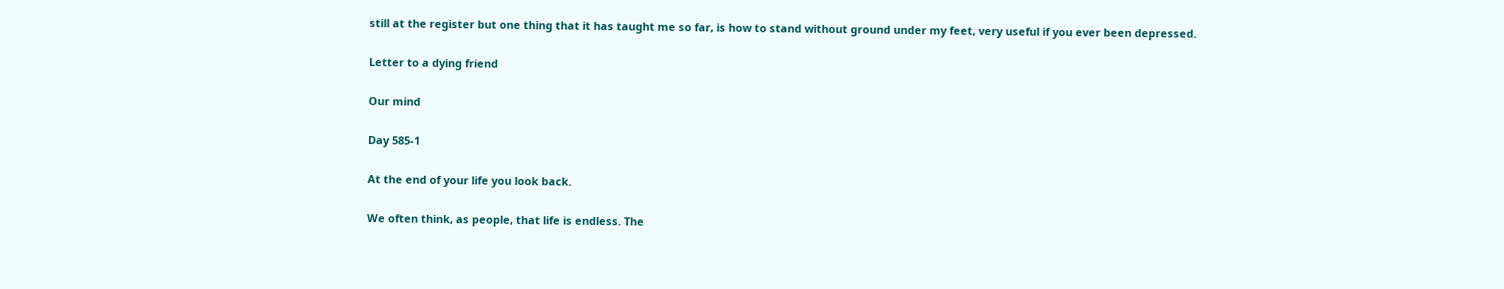still at the register but one thing that it has taught me so far, is how to stand without ground under my feet, very useful if you ever been depressed.

Letter to a dying friend

Our mind

Day 585-1

At the end of your life you look back.

We often think, as people, that life is endless. The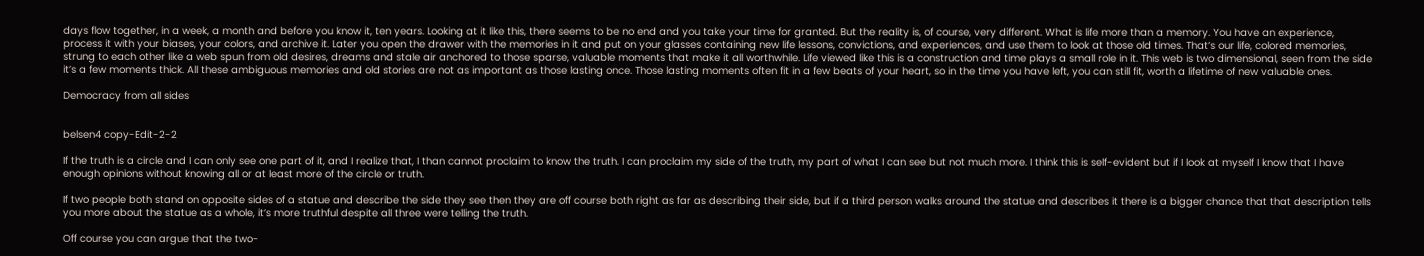days flow together, in a week, a month and before you know it, ten years. Looking at it like this, there seems to be no end and you take your time for granted. But the reality is, of course, very different. What is life more than a memory. You have an experience, process it with your biases, your colors, and archive it. Later you open the drawer with the memories in it and put on your glasses containing new life lessons, convictions, and experiences, and use them to look at those old times. That’s our life, colored memories, strung to each other like a web spun from old desires, dreams and stale air anchored to those sparse, valuable moments that make it all worthwhile. Life viewed like this is a construction and time plays a small role in it. This web is two dimensional, seen from the side it’s a few moments thick. All these ambiguous memories and old stories are not as important as those lasting once. Those lasting moments often fit in a few beats of your heart, so in the time you have left, you can still fit, worth a lifetime of new valuable ones.

Democracy from all sides


belsen4 copy-Edit-2-2

If the truth is a circle and I can only see one part of it, and I realize that, I than cannot proclaim to know the truth. I can proclaim my side of the truth, my part of what I can see but not much more. I think this is self-evident but if I look at myself I know that I have enough opinions without knowing all or at least more of the circle or truth.

If two people both stand on opposite sides of a statue and describe the side they see then they are off course both right as far as describing their side, but if a third person walks around the statue and describes it there is a bigger chance that that description tells you more about the statue as a whole, it’s more truthful despite all three were telling the truth.

Off course you can argue that the two-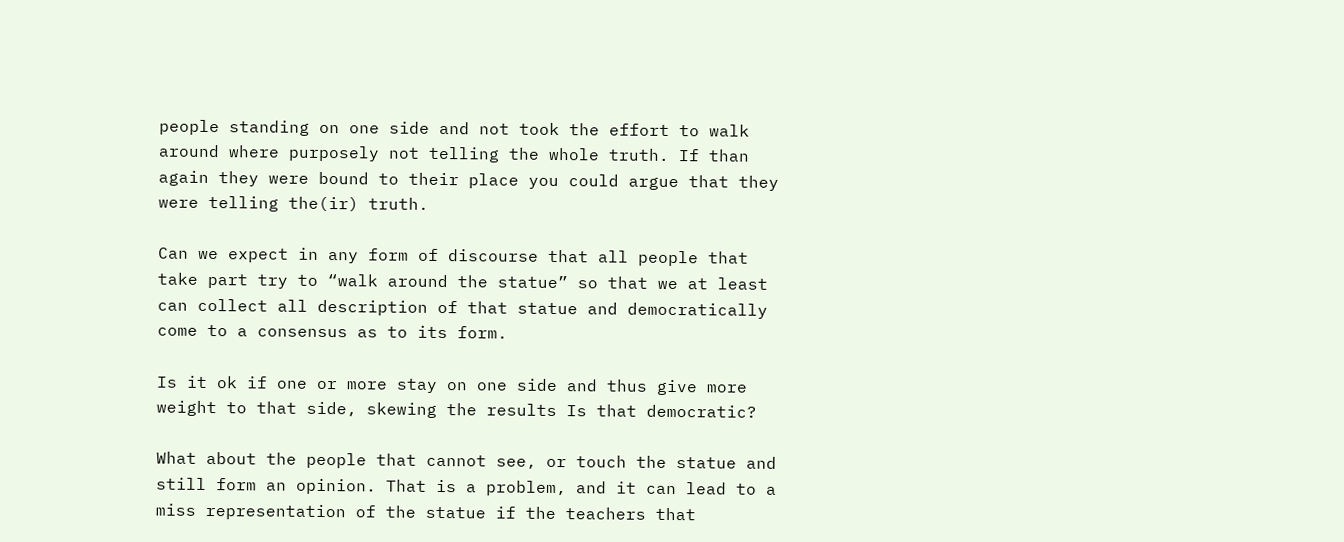people standing on one side and not took the effort to walk around where purposely not telling the whole truth. If than again they were bound to their place you could argue that they were telling the(ir) truth.

Can we expect in any form of discourse that all people that take part try to “walk around the statue” so that we at least can collect all description of that statue and democratically come to a consensus as to its form.

Is it ok if one or more stay on one side and thus give more weight to that side, skewing the results Is that democratic?

What about the people that cannot see, or touch the statue and still form an opinion. That is a problem, and it can lead to a miss representation of the statue if the teachers that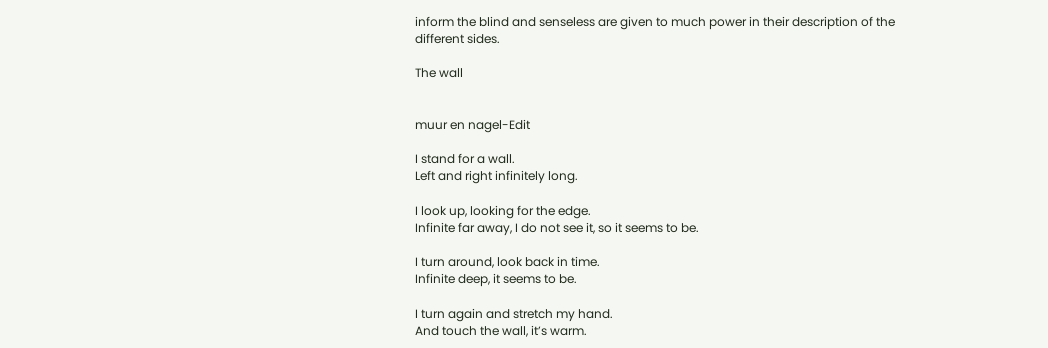inform the blind and senseless are given to much power in their description of the different sides.

The wall


muur en nagel-Edit

I stand for a wall.
Left and right infinitely long.

I look up, looking for the edge.
Infinite far away, I do not see it, so it seems to be.

I turn around, look back in time.
Infinite deep, it seems to be.

I turn again and stretch my hand.
And touch the wall, it’s warm.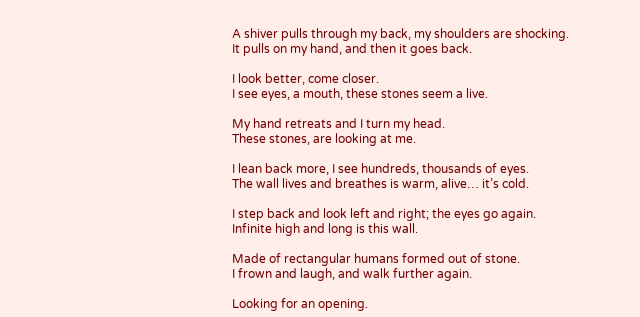A shiver pulls through my back, my shoulders are shocking.
It pulls on my hand, and then it goes back.

I look better, come closer.
I see eyes, a mouth, these stones seem a live.

My hand retreats and I turn my head.
These stones, are looking at me.

I lean back more, I see hundreds, thousands of eyes.
The wall lives and breathes is warm, alive… it’s cold.

I step back and look left and right; the eyes go again.
Infinite high and long is this wall.

Made of rectangular humans formed out of stone.
I frown and laugh, and walk further again.

Looking for an opening.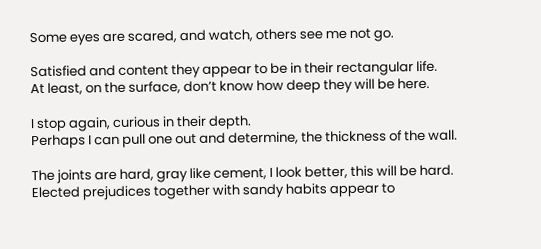Some eyes are scared, and watch, others see me not go.

Satisfied and content they appear to be in their rectangular life.
At least, on the surface, don’t know how deep they will be here.

I stop again, curious in their depth.
Perhaps I can pull one out and determine, the thickness of the wall.

The joints are hard, gray like cement, I look better, this will be hard.
Elected prejudices together with sandy habits appear to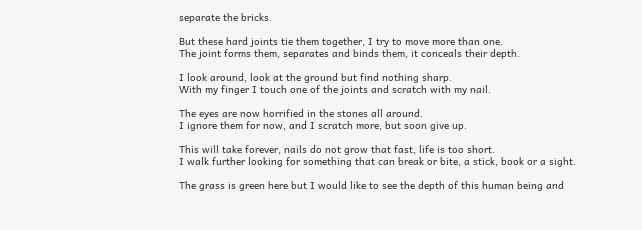separate the bricks.

But these hard joints tie them together, I try to move more than one.
The joint forms them, separates and binds them, it conceals their depth.

I look around, look at the ground but find nothing sharp.
With my finger I touch one of the joints and scratch with my nail.

The eyes are now horrified in the stones all around.
I ignore them for now, and I scratch more, but soon give up.

This will take forever, nails do not grow that fast, life is too short.
I walk further looking for something that can break or bite, a stick, book or a sight.

The grass is green here but I would like to see the depth of this human being and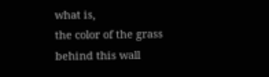what is,
the color of the grass behind this wall